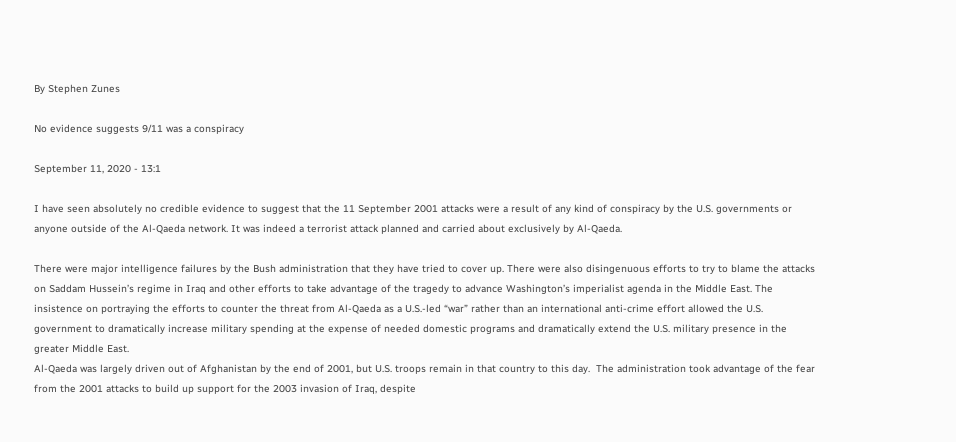By Stephen Zunes

No evidence suggests 9/11 was a conspiracy

September 11, 2020 - 13:1

I have seen absolutely no credible evidence to suggest that the 11 September 2001 attacks were a result of any kind of conspiracy by the U.S. governments or anyone outside of the Al-Qaeda network. It was indeed a terrorist attack planned and carried about exclusively by Al-Qaeda.

There were major intelligence failures by the Bush administration that they have tried to cover up. There were also disingenuous efforts to try to blame the attacks on Saddam Hussein’s regime in Iraq and other efforts to take advantage of the tragedy to advance Washington’s imperialist agenda in the Middle East. The insistence on portraying the efforts to counter the threat from Al-Qaeda as a U.S.-led “war” rather than an international anti-crime effort allowed the U.S. government to dramatically increase military spending at the expense of needed domestic programs and dramatically extend the U.S. military presence in the greater Middle East.
Al-Qaeda was largely driven out of Afghanistan by the end of 2001, but U.S. troops remain in that country to this day.  The administration took advantage of the fear from the 2001 attacks to build up support for the 2003 invasion of Iraq, despite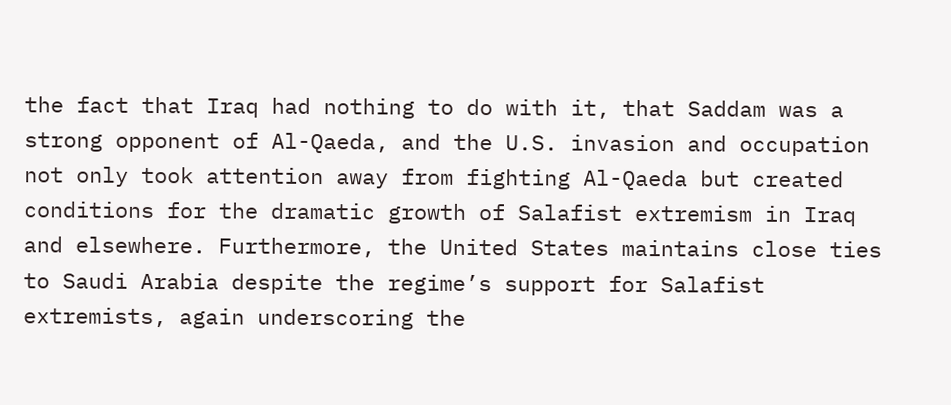the fact that Iraq had nothing to do with it, that Saddam was a strong opponent of Al-Qaeda, and the U.S. invasion and occupation not only took attention away from fighting Al-Qaeda but created conditions for the dramatic growth of Salafist extremism in Iraq and elsewhere. Furthermore, the United States maintains close ties to Saudi Arabia despite the regime’s support for Salafist extremists, again underscoring the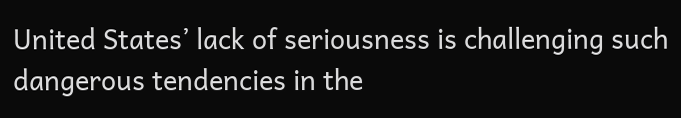United States’ lack of seriousness is challenging such dangerous tendencies in the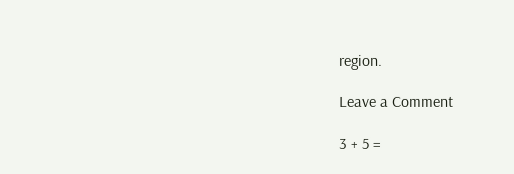region.

Leave a Comment

3 + 5 =